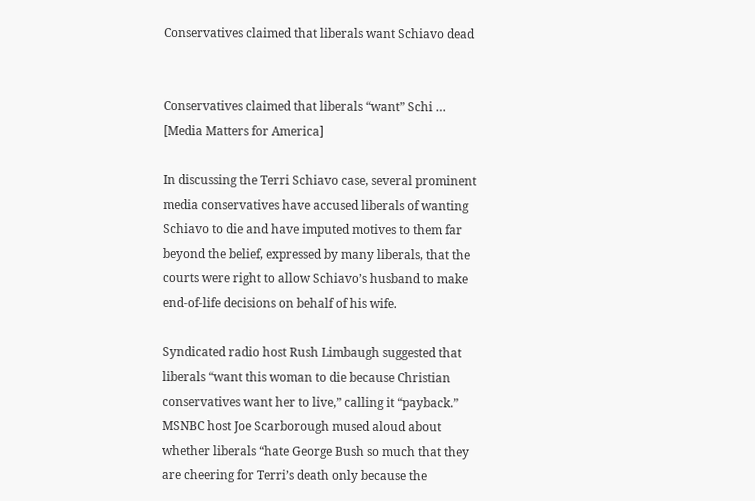Conservatives claimed that liberals want Schiavo dead


Conservatives claimed that liberals “want” Schi … [Media Matters for America]

In discussing the Terri Schiavo case, several prominent media conservatives have accused liberals of wanting Schiavo to die and have imputed motives to them far beyond the belief, expressed by many liberals, that the courts were right to allow Schiavo’s husband to make end-of-life decisions on behalf of his wife.

Syndicated radio host Rush Limbaugh suggested that liberals “want this woman to die because Christian conservatives want her to live,” calling it “payback.” MSNBC host Joe Scarborough mused aloud about whether liberals “hate George Bush so much that they are cheering for Terri’s death only because the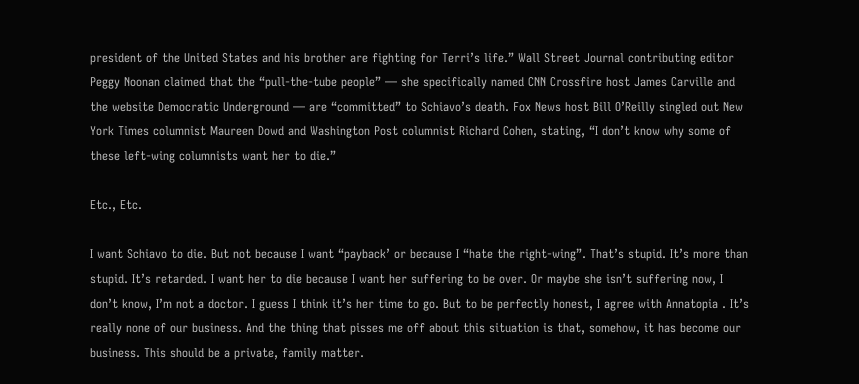president of the United States and his brother are fighting for Terri’s life.” Wall Street Journal contributing editor Peggy Noonan claimed that the “pull-the-tube people” — she specifically named CNN Crossfire host James Carville and the website Democratic Underground — are “committed” to Schiavo’s death. Fox News host Bill O’Reilly singled out New York Times columnist Maureen Dowd and Washington Post columnist Richard Cohen, stating, “I don’t know why some of these left-wing columnists want her to die.”

Etc., Etc.

I want Schiavo to die. But not because I want “payback’ or because I “hate the right-wing”. That’s stupid. It’s more than stupid. It’s retarded. I want her to die because I want her suffering to be over. Or maybe she isn’t suffering now, I don’t know, I’m not a doctor. I guess I think it’s her time to go. But to be perfectly honest, I agree with Annatopia . It’s really none of our business. And the thing that pisses me off about this situation is that, somehow, it has become our business. This should be a private, family matter.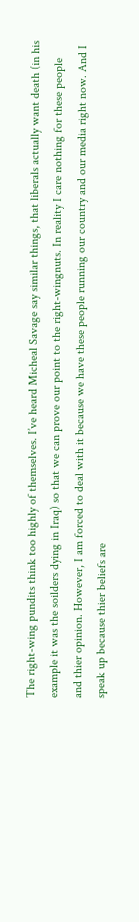The right-wing pundits think too highly of themselves. I’ve heard Micheal Savage say similar things, that liberals actually want death (in his example it was the soilders dying in Iraq) so that we can prove our point to the right-wingnuts. In reality I care nothing for these people and thier opinion. However, I am forced to deal with it because we have these people running our country and our media right now. And I speak up because thier beliefs are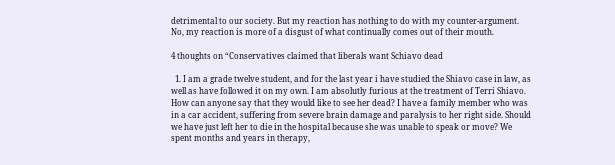detrimental to our society. But my reaction has nothing to do with my counter-argument. No, my reaction is more of a disgust of what continually comes out of their mouth.

4 thoughts on “Conservatives claimed that liberals want Schiavo dead

  1. I am a grade twelve student, and for the last year i have studied the Shiavo case in law, as well as have followed it on my own. I am absolutly furious at the treatment of Terri Shiavo. How can anyone say that they would like to see her dead? I have a family member who was in a car accident, suffering from severe brain damage and paralysis to her right side. Should we have just left her to die in the hospital because she was unable to speak or move? We spent months and years in therapy,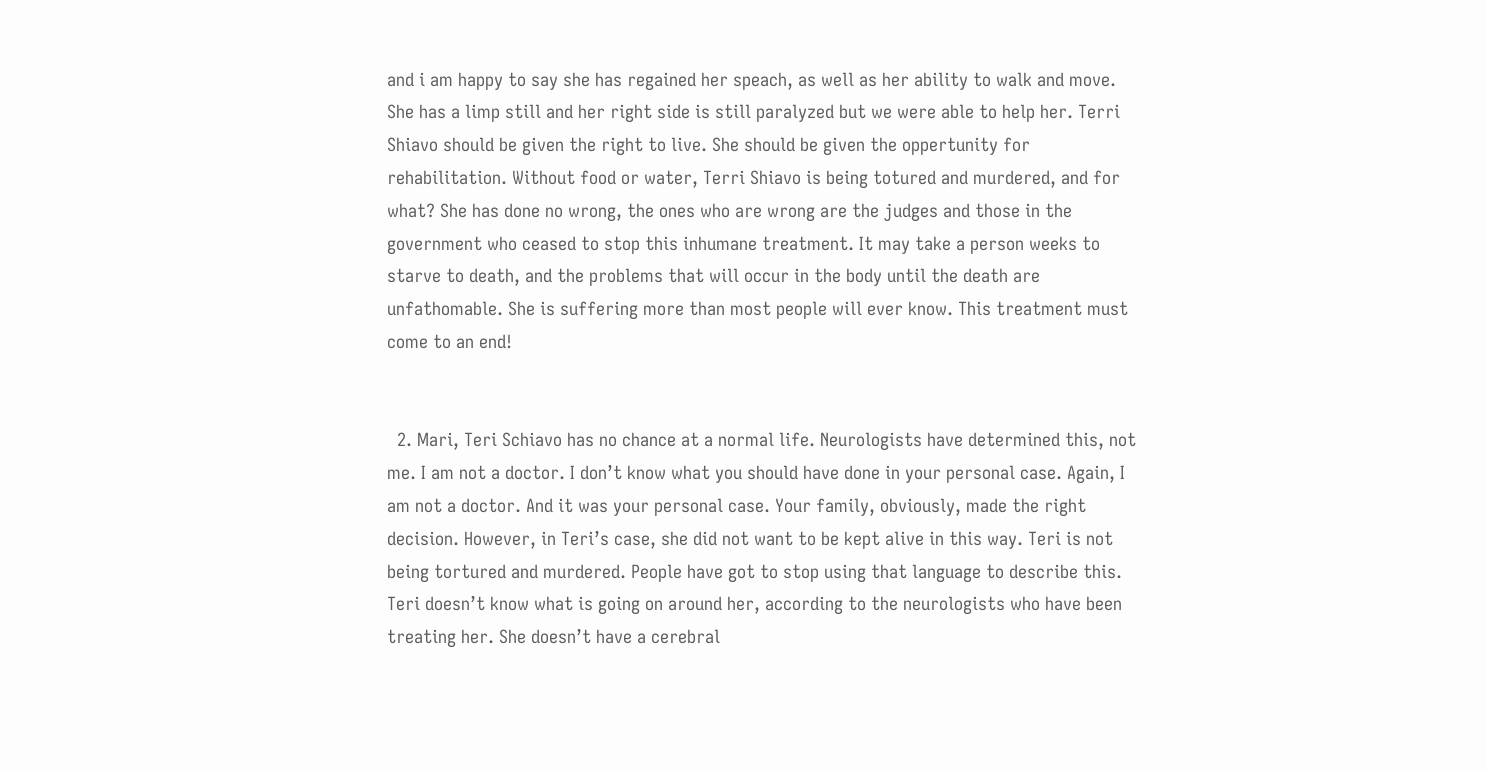and i am happy to say she has regained her speach, as well as her ability to walk and move. She has a limp still and her right side is still paralyzed but we were able to help her. Terri Shiavo should be given the right to live. She should be given the oppertunity for rehabilitation. Without food or water, Terri Shiavo is being totured and murdered, and for what? She has done no wrong, the ones who are wrong are the judges and those in the government who ceased to stop this inhumane treatment. It may take a person weeks to starve to death, and the problems that will occur in the body until the death are unfathomable. She is suffering more than most people will ever know. This treatment must come to an end!


  2. Mari, Teri Schiavo has no chance at a normal life. Neurologists have determined this, not me. I am not a doctor. I don’t know what you should have done in your personal case. Again, I am not a doctor. And it was your personal case. Your family, obviously, made the right decision. However, in Teri’s case, she did not want to be kept alive in this way. Teri is not being tortured and murdered. People have got to stop using that language to describe this. Teri doesn’t know what is going on around her, according to the neurologists who have been treating her. She doesn’t have a cerebral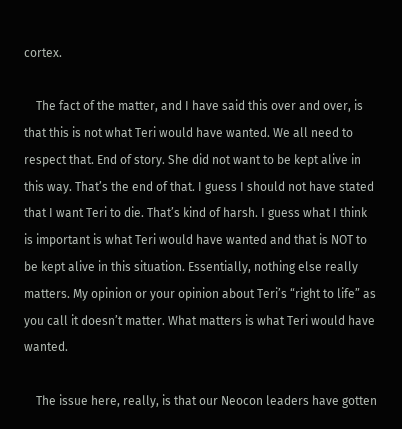cortex.

    The fact of the matter, and I have said this over and over, is that this is not what Teri would have wanted. We all need to respect that. End of story. She did not want to be kept alive in this way. That’s the end of that. I guess I should not have stated that I want Teri to die. That’s kind of harsh. I guess what I think is important is what Teri would have wanted and that is NOT to be kept alive in this situation. Essentially, nothing else really matters. My opinion or your opinion about Teri’s “right to life” as you call it doesn’t matter. What matters is what Teri would have wanted.

    The issue here, really, is that our Neocon leaders have gotten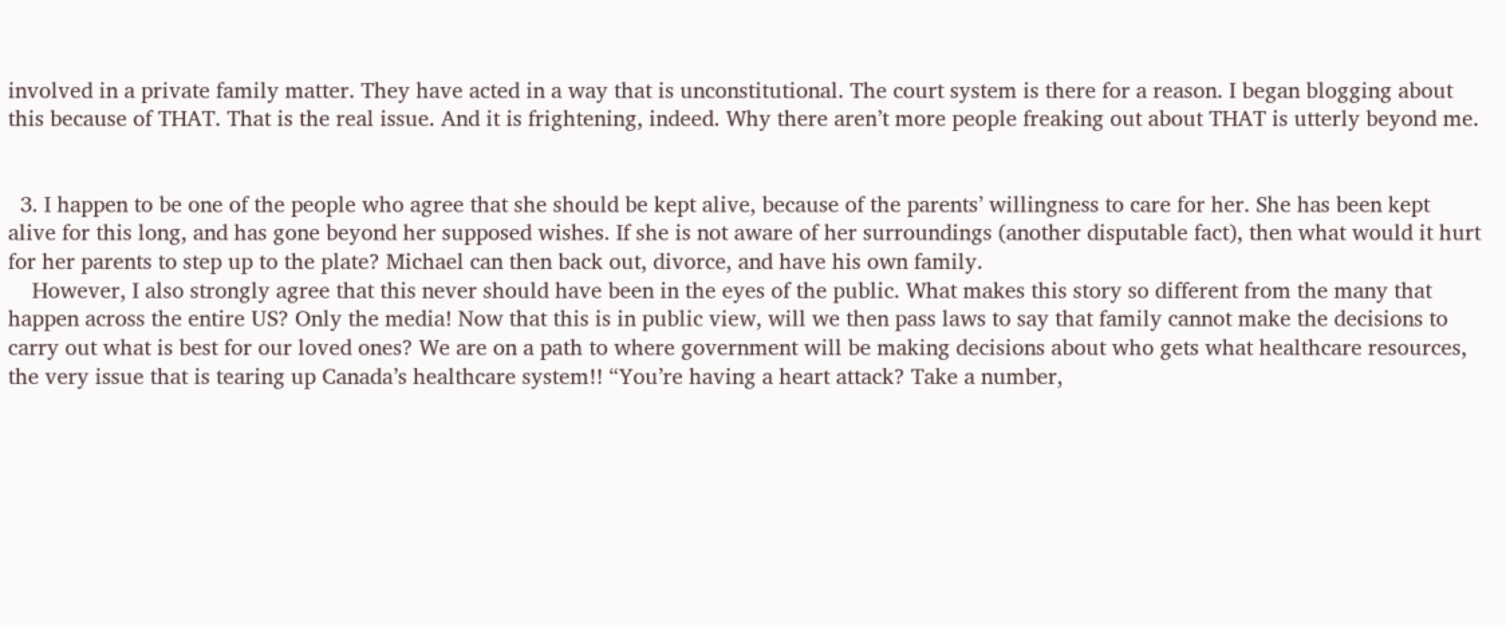involved in a private family matter. They have acted in a way that is unconstitutional. The court system is there for a reason. I began blogging about this because of THAT. That is the real issue. And it is frightening, indeed. Why there aren’t more people freaking out about THAT is utterly beyond me.


  3. I happen to be one of the people who agree that she should be kept alive, because of the parents’ willingness to care for her. She has been kept alive for this long, and has gone beyond her supposed wishes. If she is not aware of her surroundings (another disputable fact), then what would it hurt for her parents to step up to the plate? Michael can then back out, divorce, and have his own family.
    However, I also strongly agree that this never should have been in the eyes of the public. What makes this story so different from the many that happen across the entire US? Only the media! Now that this is in public view, will we then pass laws to say that family cannot make the decisions to carry out what is best for our loved ones? We are on a path to where government will be making decisions about who gets what healthcare resources, the very issue that is tearing up Canada’s healthcare system!! “You’re having a heart attack? Take a number,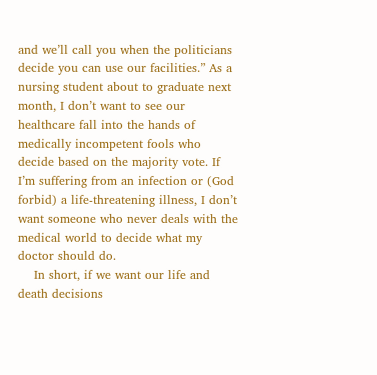and we’ll call you when the politicians decide you can use our facilities.” As a nursing student about to graduate next month, I don’t want to see our healthcare fall into the hands of medically incompetent fools who decide based on the majority vote. If I’m suffering from an infection or (God forbid) a life-threatening illness, I don’t want someone who never deals with the medical world to decide what my doctor should do.
    In short, if we want our life and death decisions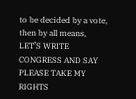to be decided by a vote, then by all means, LET’S WRITE CONGRESS AND SAY PLEASE TAKE MY RIGHTS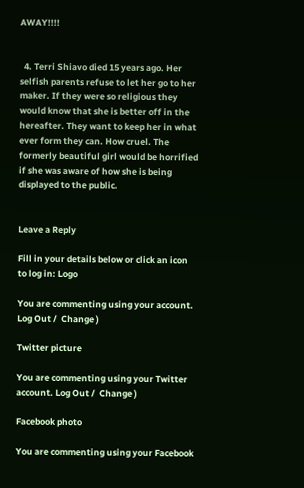AWAY!!!!


  4. Terri Shiavo died 15 years ago. Her selfish parents refuse to let her go to her maker. If they were so religious they would know that she is better off in the hereafter. They want to keep her in what ever form they can. How cruel. The formerly beautiful girl would be horrified if she was aware of how she is being displayed to the public.


Leave a Reply

Fill in your details below or click an icon to log in: Logo

You are commenting using your account. Log Out /  Change )

Twitter picture

You are commenting using your Twitter account. Log Out /  Change )

Facebook photo

You are commenting using your Facebook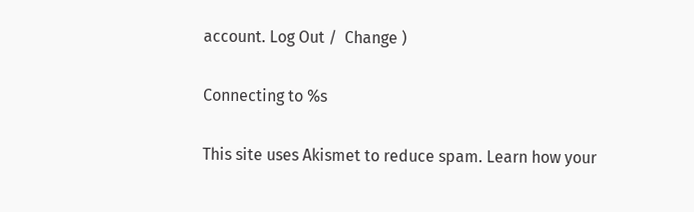account. Log Out /  Change )

Connecting to %s

This site uses Akismet to reduce spam. Learn how your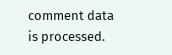comment data is processed.